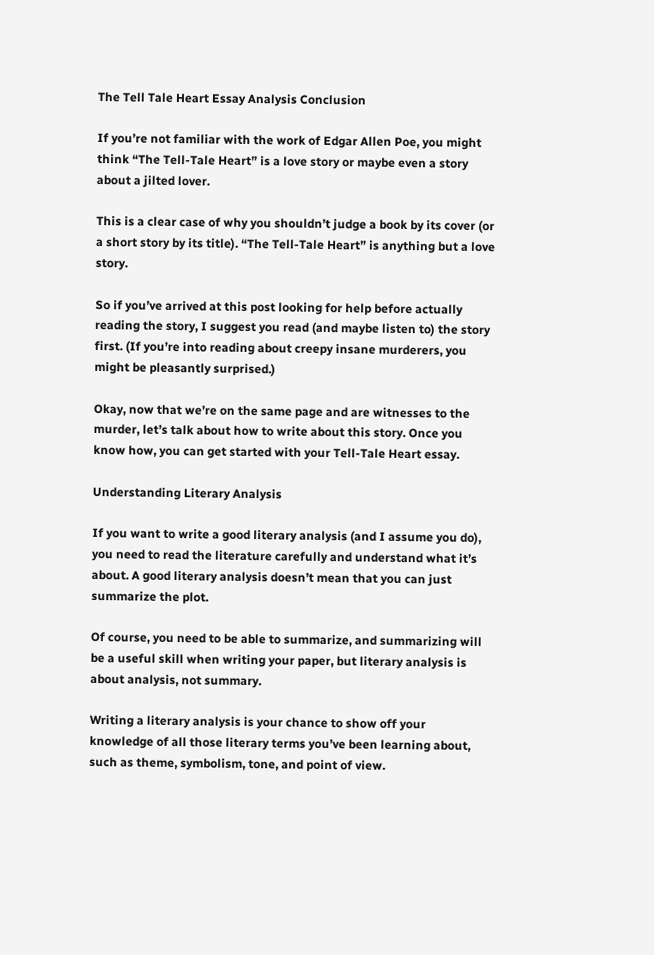The Tell Tale Heart Essay Analysis Conclusion

If you’re not familiar with the work of Edgar Allen Poe, you might think “The Tell-Tale Heart” is a love story or maybe even a story about a jilted lover.

This is a clear case of why you shouldn’t judge a book by its cover (or a short story by its title). “The Tell-Tale Heart” is anything but a love story.

So if you’ve arrived at this post looking for help before actually reading the story, I suggest you read (and maybe listen to) the story first. (If you’re into reading about creepy insane murderers, you might be pleasantly surprised.)

Okay, now that we’re on the same page and are witnesses to the murder, let’s talk about how to write about this story. Once you know how, you can get started with your Tell-Tale Heart essay.

Understanding Literary Analysis

If you want to write a good literary analysis (and I assume you do), you need to read the literature carefully and understand what it’s about. A good literary analysis doesn’t mean that you can just summarize the plot.

Of course, you need to be able to summarize, and summarizing will be a useful skill when writing your paper, but literary analysis is about analysis, not summary.

Writing a literary analysis is your chance to show off your knowledge of all those literary terms you’ve been learning about, such as theme, symbolism, tone, and point of view.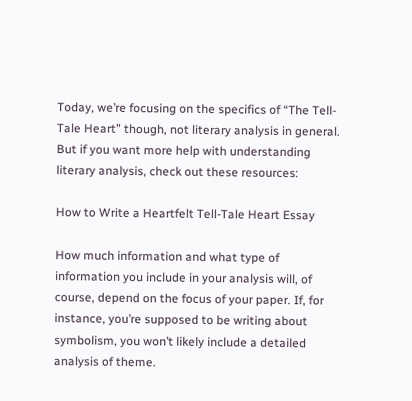Today, we’re focusing on the specifics of “The Tell-Tale Heart” though, not literary analysis in general. But if you want more help with understanding literary analysis, check out these resources:

How to Write a Heartfelt Tell-Tale Heart Essay

How much information and what type of information you include in your analysis will, of course, depend on the focus of your paper. If, for instance, you’re supposed to be writing about symbolism, you won’t likely include a detailed analysis of theme.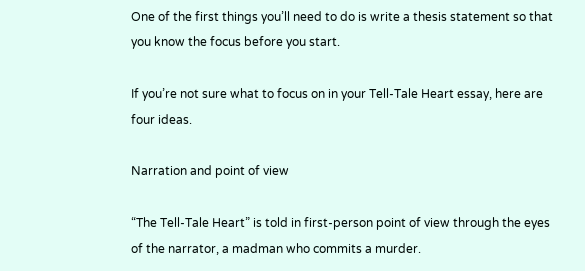One of the first things you’ll need to do is write a thesis statement so that you know the focus before you start.

If you’re not sure what to focus on in your Tell-Tale Heart essay, here are four ideas.

Narration and point of view

“The Tell-Tale Heart” is told in first-person point of view through the eyes of the narrator, a madman who commits a murder.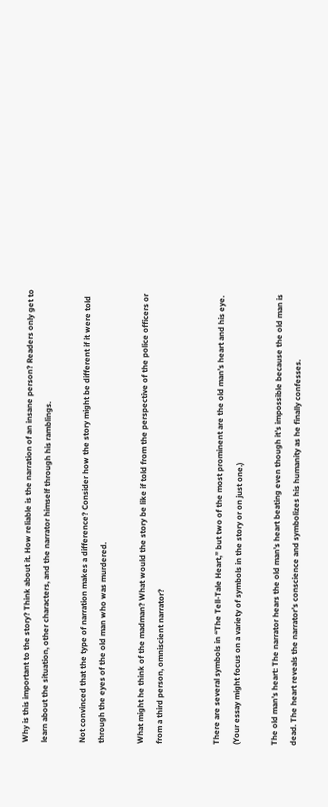Why is this important to the story? Think about it. How reliable is the narration of an insane person? Readers only get to learn about the situation, other characters, and the narrator himself through his ramblings.

Not convinced that the type of narration makes a difference? Consider how the story might be different if it were told through the eyes of the old man who was murdered.

What might he think of the madman? What would the story be like if told from the perspective of the police officers or from a third person, omniscient narrator?


There are several symbols in “The Tell-Tale Heart,” but two of the most prominent are the old man’s heart and his eye. (Your essay might focus on a variety of symbols in the story or on just one.)

The old man’s heart: The narrator hears the old man’s heart beating even though it’s impossible because the old man is dead. The heart reveals the narrator’s conscience and symbolizes his humanity as he finally confesses.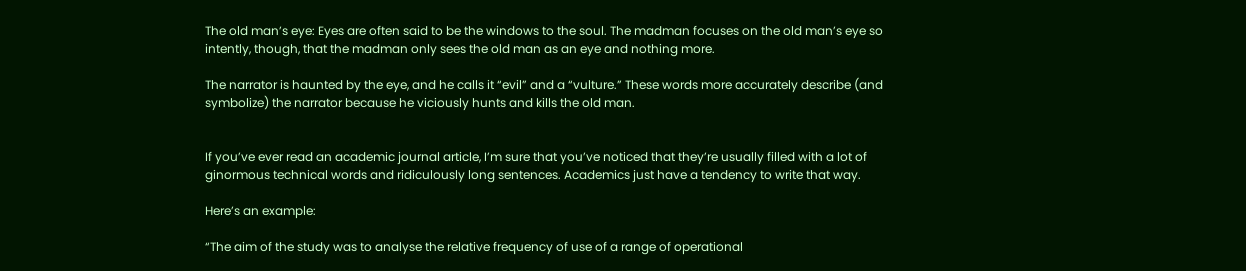The old man’s eye: Eyes are often said to be the windows to the soul. The madman focuses on the old man’s eye so intently, though, that the madman only sees the old man as an eye and nothing more.

The narrator is haunted by the eye, and he calls it “evil” and a “vulture.” These words more accurately describe (and symbolize) the narrator because he viciously hunts and kills the old man.


If you’ve ever read an academic journal article, I’m sure that you’ve noticed that they’re usually filled with a lot of ginormous technical words and ridiculously long sentences. Academics just have a tendency to write that way.

Here’s an example:

“The aim of the study was to analyse the relative frequency of use of a range of operational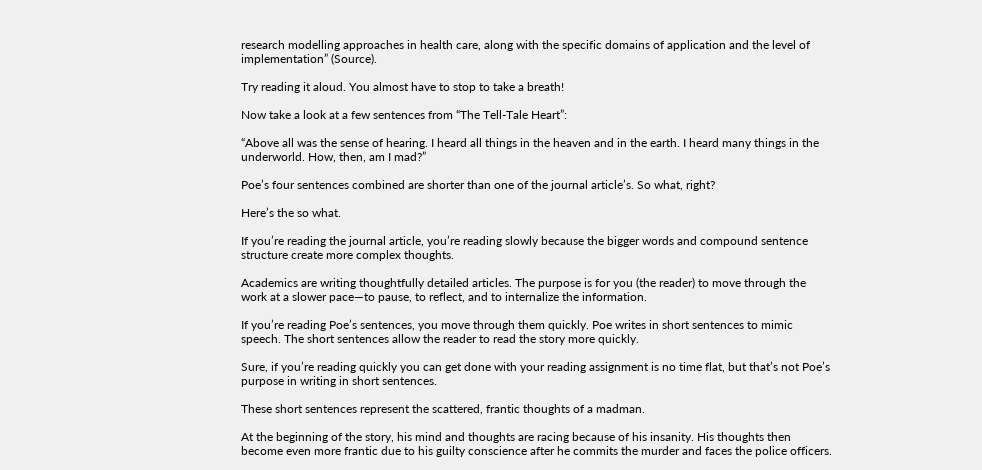research modelling approaches in health care, along with the specific domains of application and the level of implementation” (Source).

Try reading it aloud. You almost have to stop to take a breath!

Now take a look at a few sentences from “The Tell-Tale Heart”:

“Above all was the sense of hearing. I heard all things in the heaven and in the earth. I heard many things in the underworld. How, then, am I mad?”

Poe’s four sentences combined are shorter than one of the journal article’s. So what, right?

Here’s the so what.

If you’re reading the journal article, you’re reading slowly because the bigger words and compound sentence structure create more complex thoughts.

Academics are writing thoughtfully detailed articles. The purpose is for you (the reader) to move through the work at a slower pace—to pause, to reflect, and to internalize the information.

If you’re reading Poe’s sentences, you move through them quickly. Poe writes in short sentences to mimic speech. The short sentences allow the reader to read the story more quickly.

Sure, if you’re reading quickly you can get done with your reading assignment is no time flat, but that’s not Poe’s purpose in writing in short sentences.

These short sentences represent the scattered, frantic thoughts of a madman.

At the beginning of the story, his mind and thoughts are racing because of his insanity. His thoughts then become even more frantic due to his guilty conscience after he commits the murder and faces the police officers.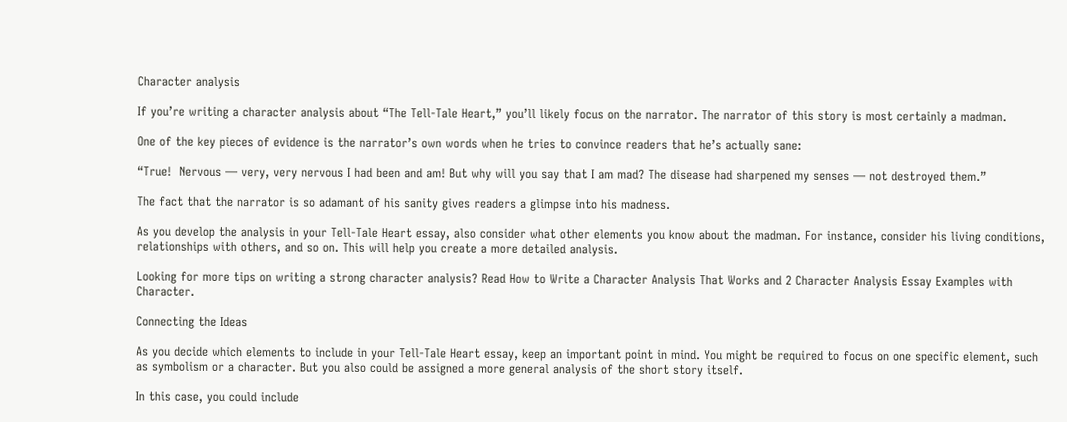Character analysis

If you’re writing a character analysis about “The Tell-Tale Heart,” you’ll likely focus on the narrator. The narrator of this story is most certainly a madman.

One of the key pieces of evidence is the narrator’s own words when he tries to convince readers that he’s actually sane:

“True!  Nervous — very, very nervous I had been and am! But why will you say that I am mad? The disease had sharpened my senses — not destroyed them.”

The fact that the narrator is so adamant of his sanity gives readers a glimpse into his madness.

As you develop the analysis in your Tell-Tale Heart essay, also consider what other elements you know about the madman. For instance, consider his living conditions, relationships with others, and so on. This will help you create a more detailed analysis.

Looking for more tips on writing a strong character analysis? Read How to Write a Character Analysis That Works and 2 Character Analysis Essay Examples with Character.

Connecting the Ideas

As you decide which elements to include in your Tell-Tale Heart essay, keep an important point in mind. You might be required to focus on one specific element, such as symbolism or a character. But you also could be assigned a more general analysis of the short story itself.

In this case, you could include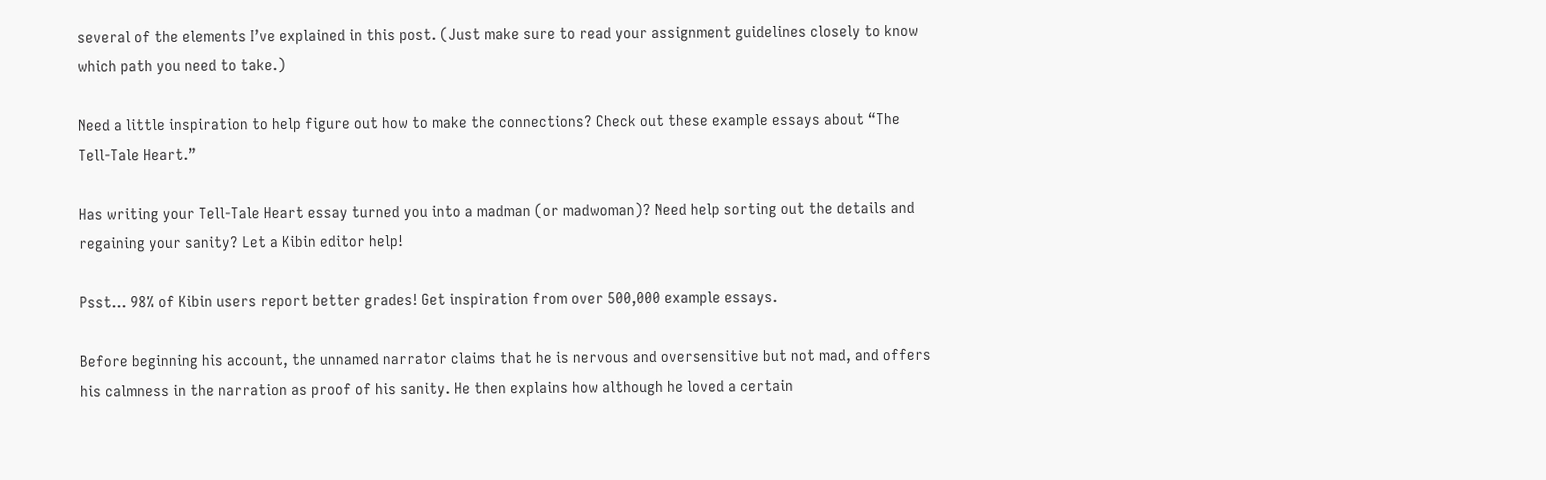several of the elements I’ve explained in this post. (Just make sure to read your assignment guidelines closely to know which path you need to take.)

Need a little inspiration to help figure out how to make the connections? Check out these example essays about “The Tell-Tale Heart.”

Has writing your Tell-Tale Heart essay turned you into a madman (or madwoman)? Need help sorting out the details and regaining your sanity? Let a Kibin editor help!

Psst... 98% of Kibin users report better grades! Get inspiration from over 500,000 example essays.

Before beginning his account, the unnamed narrator claims that he is nervous and oversensitive but not mad, and offers his calmness in the narration as proof of his sanity. He then explains how although he loved a certain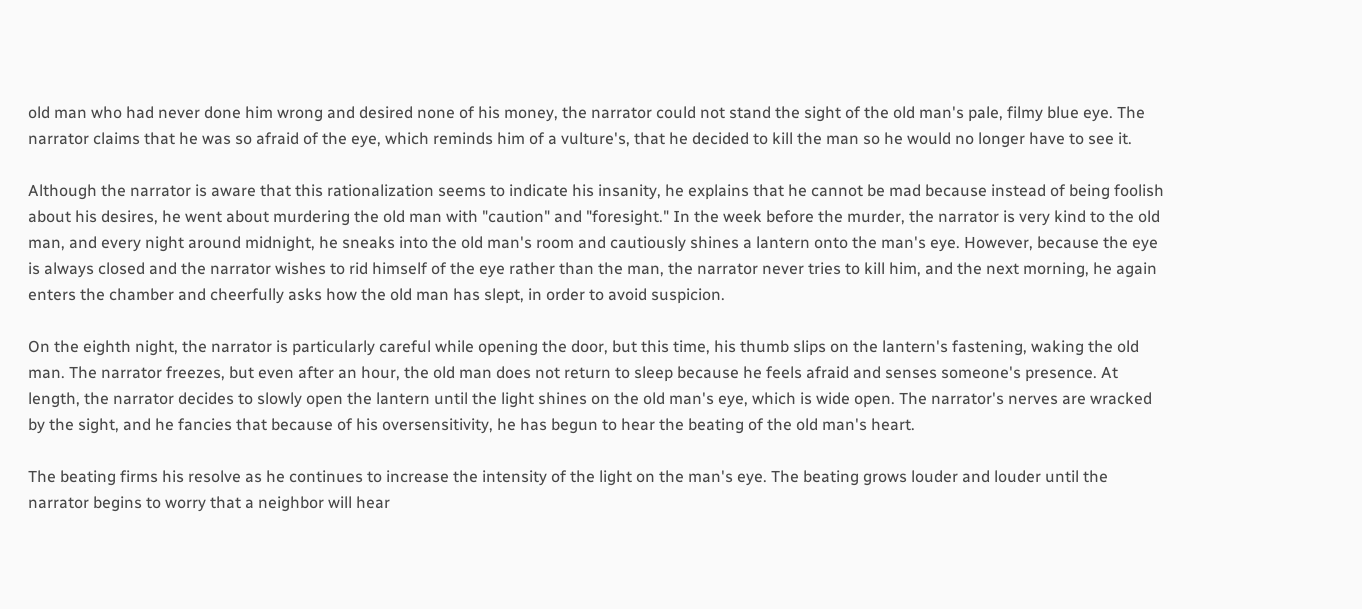old man who had never done him wrong and desired none of his money, the narrator could not stand the sight of the old man's pale, filmy blue eye. The narrator claims that he was so afraid of the eye, which reminds him of a vulture's, that he decided to kill the man so he would no longer have to see it.

Although the narrator is aware that this rationalization seems to indicate his insanity, he explains that he cannot be mad because instead of being foolish about his desires, he went about murdering the old man with "caution" and "foresight." In the week before the murder, the narrator is very kind to the old man, and every night around midnight, he sneaks into the old man's room and cautiously shines a lantern onto the man's eye. However, because the eye is always closed and the narrator wishes to rid himself of the eye rather than the man, the narrator never tries to kill him, and the next morning, he again enters the chamber and cheerfully asks how the old man has slept, in order to avoid suspicion.

On the eighth night, the narrator is particularly careful while opening the door, but this time, his thumb slips on the lantern's fastening, waking the old man. The narrator freezes, but even after an hour, the old man does not return to sleep because he feels afraid and senses someone's presence. At length, the narrator decides to slowly open the lantern until the light shines on the old man's eye, which is wide open. The narrator's nerves are wracked by the sight, and he fancies that because of his oversensitivity, he has begun to hear the beating of the old man's heart.

The beating firms his resolve as he continues to increase the intensity of the light on the man's eye. The beating grows louder and louder until the narrator begins to worry that a neighbor will hear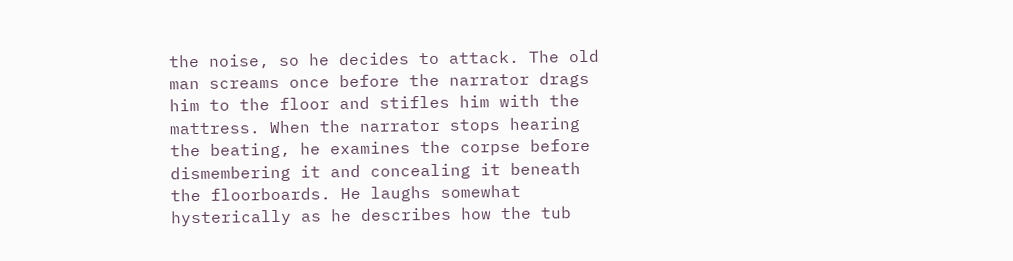the noise, so he decides to attack. The old man screams once before the narrator drags him to the floor and stifles him with the mattress. When the narrator stops hearing the beating, he examines the corpse before dismembering it and concealing it beneath the floorboards. He laughs somewhat hysterically as he describes how the tub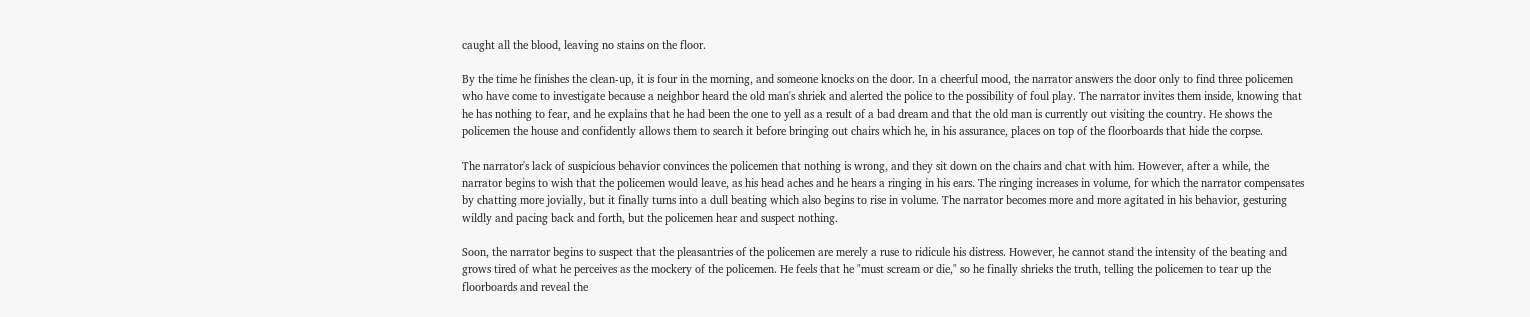caught all the blood, leaving no stains on the floor.

By the time he finishes the clean-up, it is four in the morning, and someone knocks on the door. In a cheerful mood, the narrator answers the door only to find three policemen who have come to investigate because a neighbor heard the old man's shriek and alerted the police to the possibility of foul play. The narrator invites them inside, knowing that he has nothing to fear, and he explains that he had been the one to yell as a result of a bad dream and that the old man is currently out visiting the country. He shows the policemen the house and confidently allows them to search it before bringing out chairs which he, in his assurance, places on top of the floorboards that hide the corpse.

The narrator's lack of suspicious behavior convinces the policemen that nothing is wrong, and they sit down on the chairs and chat with him. However, after a while, the narrator begins to wish that the policemen would leave, as his head aches and he hears a ringing in his ears. The ringing increases in volume, for which the narrator compensates by chatting more jovially, but it finally turns into a dull beating which also begins to rise in volume. The narrator becomes more and more agitated in his behavior, gesturing wildly and pacing back and forth, but the policemen hear and suspect nothing.

Soon, the narrator begins to suspect that the pleasantries of the policemen are merely a ruse to ridicule his distress. However, he cannot stand the intensity of the beating and grows tired of what he perceives as the mockery of the policemen. He feels that he "must scream or die," so he finally shrieks the truth, telling the policemen to tear up the floorboards and reveal the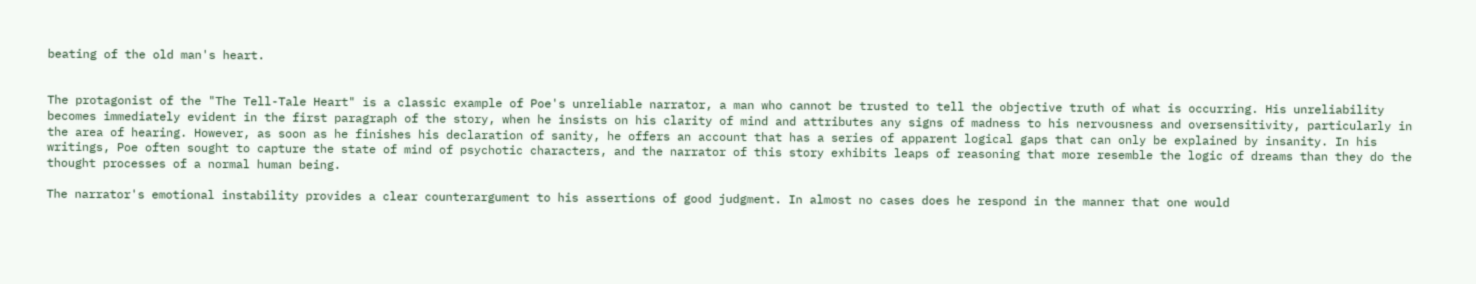beating of the old man's heart.


The protagonist of the "The Tell-Tale Heart" is a classic example of Poe's unreliable narrator, a man who cannot be trusted to tell the objective truth of what is occurring. His unreliability becomes immediately evident in the first paragraph of the story, when he insists on his clarity of mind and attributes any signs of madness to his nervousness and oversensitivity, particularly in the area of hearing. However, as soon as he finishes his declaration of sanity, he offers an account that has a series of apparent logical gaps that can only be explained by insanity. In his writings, Poe often sought to capture the state of mind of psychotic characters, and the narrator of this story exhibits leaps of reasoning that more resemble the logic of dreams than they do the thought processes of a normal human being.

The narrator's emotional instability provides a clear counterargument to his assertions of good judgment. In almost no cases does he respond in the manner that one would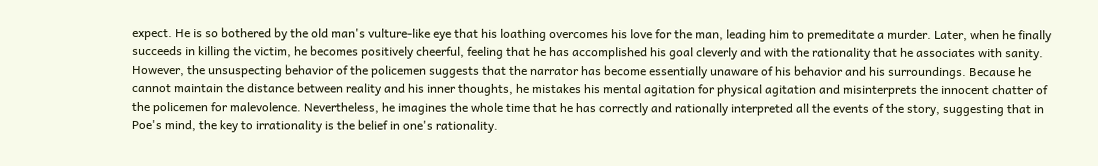expect. He is so bothered by the old man's vulture-like eye that his loathing overcomes his love for the man, leading him to premeditate a murder. Later, when he finally succeeds in killing the victim, he becomes positively cheerful, feeling that he has accomplished his goal cleverly and with the rationality that he associates with sanity. However, the unsuspecting behavior of the policemen suggests that the narrator has become essentially unaware of his behavior and his surroundings. Because he cannot maintain the distance between reality and his inner thoughts, he mistakes his mental agitation for physical agitation and misinterprets the innocent chatter of the policemen for malevolence. Nevertheless, he imagines the whole time that he has correctly and rationally interpreted all the events of the story, suggesting that in Poe's mind, the key to irrationality is the belief in one's rationality.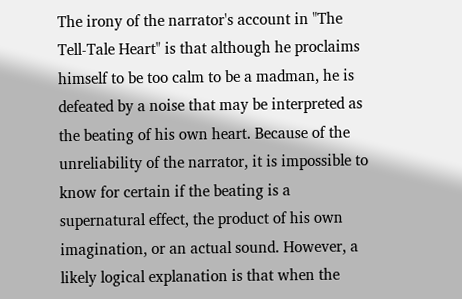The irony of the narrator's account in "The Tell-Tale Heart" is that although he proclaims himself to be too calm to be a madman, he is defeated by a noise that may be interpreted as the beating of his own heart. Because of the unreliability of the narrator, it is impossible to know for certain if the beating is a supernatural effect, the product of his own imagination, or an actual sound. However, a likely logical explanation is that when the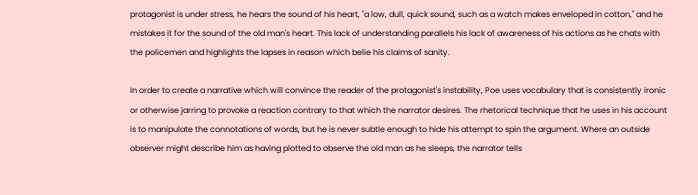protagonist is under stress, he hears the sound of his heart, "a low, dull, quick sound, such as a watch makes enveloped in cotton," and he mistakes it for the sound of the old man's heart. This lack of understanding parallels his lack of awareness of his actions as he chats with the policemen and highlights the lapses in reason which belie his claims of sanity.

In order to create a narrative which will convince the reader of the protagonist's instability, Poe uses vocabulary that is consistently ironic or otherwise jarring to provoke a reaction contrary to that which the narrator desires. The rhetorical technique that he uses in his account is to manipulate the connotations of words, but he is never subtle enough to hide his attempt to spin the argument. Where an outside observer might describe him as having plotted to observe the old man as he sleeps, the narrator tells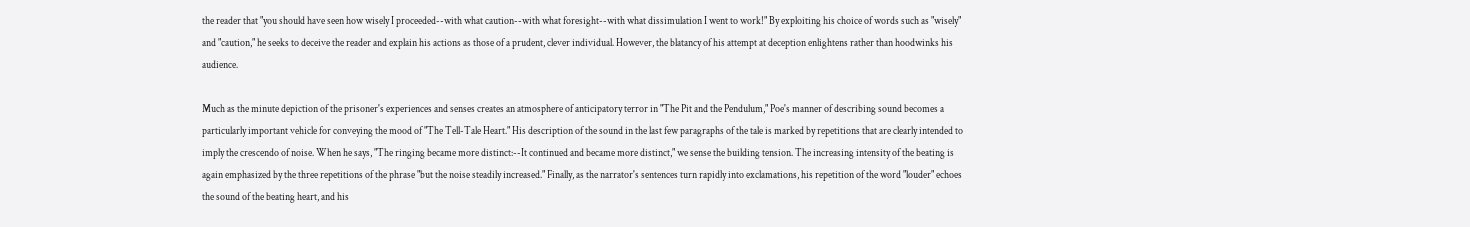the reader that "you should have seen how wisely I proceeded--with what caution--with what foresight--with what dissimulation I went to work!" By exploiting his choice of words such as "wisely" and "caution," he seeks to deceive the reader and explain his actions as those of a prudent, clever individual. However, the blatancy of his attempt at deception enlightens rather than hoodwinks his audience.

Much as the minute depiction of the prisoner's experiences and senses creates an atmosphere of anticipatory terror in "The Pit and the Pendulum," Poe's manner of describing sound becomes a particularly important vehicle for conveying the mood of "The Tell-Tale Heart." His description of the sound in the last few paragraphs of the tale is marked by repetitions that are clearly intended to imply the crescendo of noise. When he says, "The ringing became more distinct:--It continued and became more distinct," we sense the building tension. The increasing intensity of the beating is again emphasized by the three repetitions of the phrase "but the noise steadily increased." Finally, as the narrator's sentences turn rapidly into exclamations, his repetition of the word "louder" echoes the sound of the beating heart, and his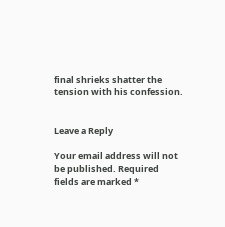final shrieks shatter the tension with his confession.


Leave a Reply

Your email address will not be published. Required fields are marked *